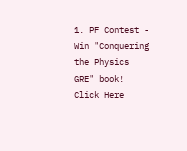1. PF Contest - Win "Conquering the Physics GRE" book! Click Here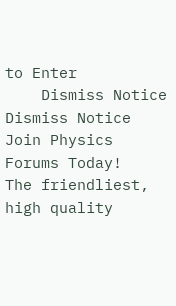to Enter
    Dismiss Notice
Dismiss Notice
Join Physics Forums Today!
The friendliest, high quality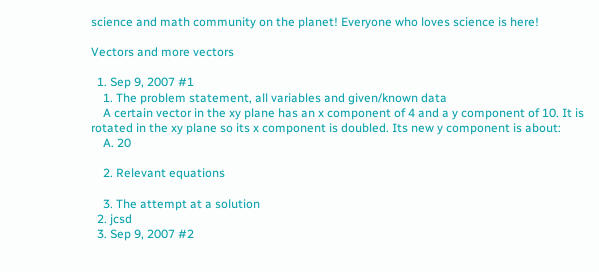science and math community on the planet! Everyone who loves science is here!

Vectors and more vectors

  1. Sep 9, 2007 #1
    1. The problem statement, all variables and given/known data
    A certain vector in the xy plane has an x component of 4 and a y component of 10. It is rotated in the xy plane so its x component is doubled. Its new y component is about:
    A. 20

    2. Relevant equations

    3. The attempt at a solution
  2. jcsd
  3. Sep 9, 2007 #2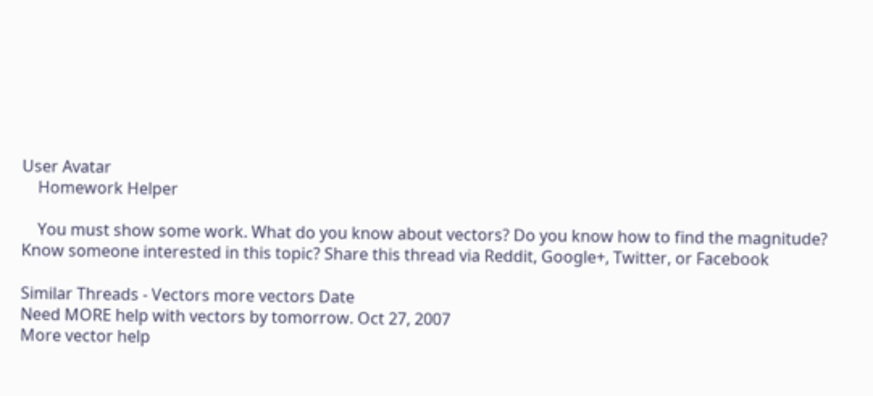User Avatar
    Homework Helper

    You must show some work. What do you know about vectors? Do you know how to find the magnitude?
Know someone interested in this topic? Share this thread via Reddit, Google+, Twitter, or Facebook

Similar Threads - Vectors more vectors Date
Need MORE help with vectors by tomorrow. Oct 27, 2007
More vector help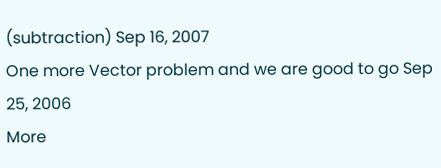(subtraction) Sep 16, 2007
One more Vector problem and we are good to go Sep 25, 2006
More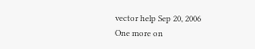vector help Sep 20, 2006
One more on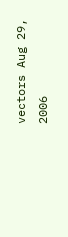vectors Aug 29, 2006